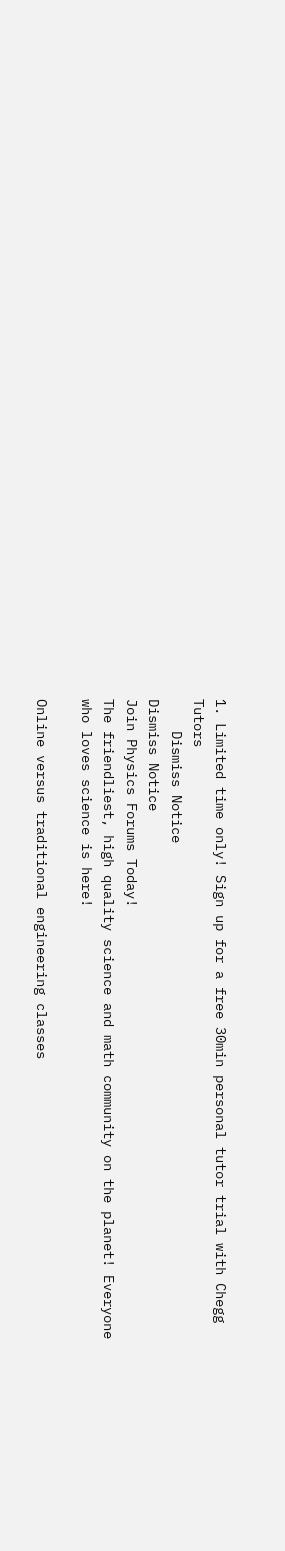1. Limited time only! Sign up for a free 30min personal tutor trial with Chegg Tutors
    Dismiss Notice
Dismiss Notice
Join Physics Forums Today!
The friendliest, high quality science and math community on the planet! Everyone who loves science is here!

Online versus traditional engineering classes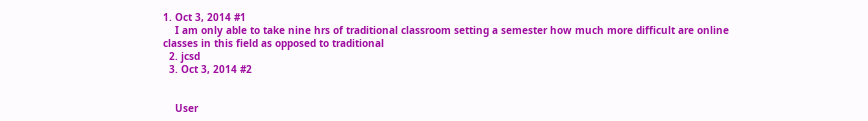1. Oct 3, 2014 #1
    I am only able to take nine hrs of traditional classroom setting a semester how much more difficult are online classes in this field as opposed to traditional
  2. jcsd
  3. Oct 3, 2014 #2


    User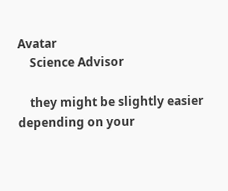Avatar
    Science Advisor

    they might be slightly easier depending on your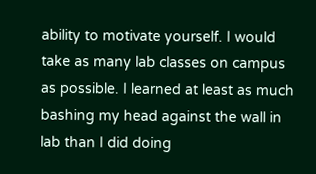ability to motivate yourself. I would take as many lab classes on campus as possible. I learned at least as much bashing my head against the wall in lab than I did doing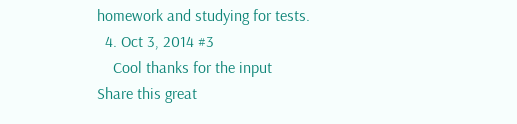homework and studying for tests.
  4. Oct 3, 2014 #3
    Cool thanks for the input
Share this great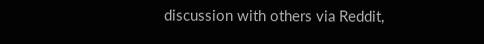discussion with others via Reddit,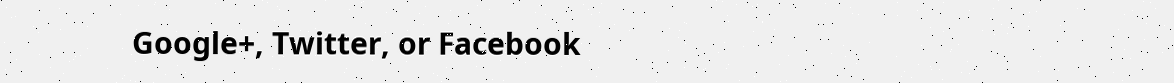Google+, Twitter, or Facebook